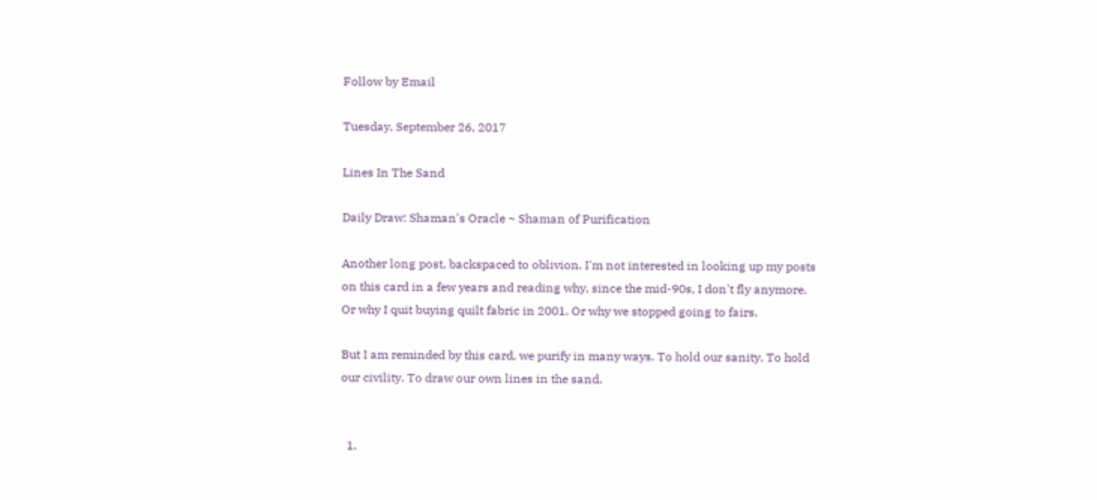Follow by Email

Tuesday, September 26, 2017

Lines In The Sand

Daily Draw: Shaman's Oracle ~ Shaman of Purification

Another long post, backspaced to oblivion. I'm not interested in looking up my posts on this card in a few years and reading why, since the mid-90s, I don't fly anymore. Or why I quit buying quilt fabric in 2001. Or why we stopped going to fairs.

But I am reminded by this card, we purify in many ways. To hold our sanity. To hold our civility. To draw our own lines in the sand.


  1.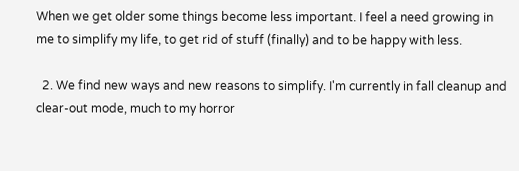When we get older some things become less important. I feel a need growing in me to simplify my life, to get rid of stuff (finally) and to be happy with less.

  2. We find new ways and new reasons to simplify. I'm currently in fall cleanup and clear-out mode, much to my horror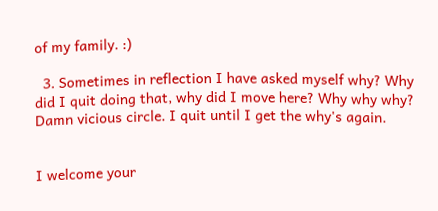of my family. :)

  3. Sometimes in reflection I have asked myself why? Why did I quit doing that, why did I move here? Why why why? Damn vicious circle. I quit until I get the why's again.


I welcome your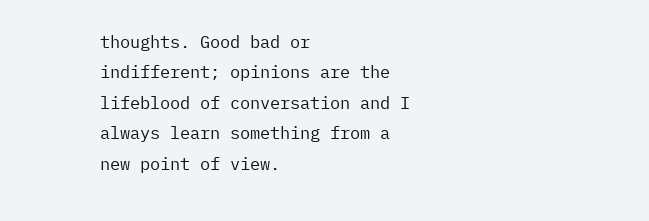thoughts. Good bad or indifferent; opinions are the lifeblood of conversation and I always learn something from a new point of view.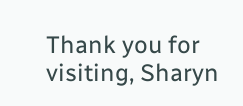Thank you for visiting, Sharyn